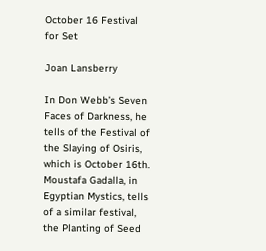October 16 Festival for Set

Joan Lansberry

In Don Webb’s Seven Faces of Darkness, he tells of the Festival of the Slaying of Osiris, which is October 16th. Moustafa Gadalla, in Egyptian Mystics, tells of a similar festival, the Planting of Seed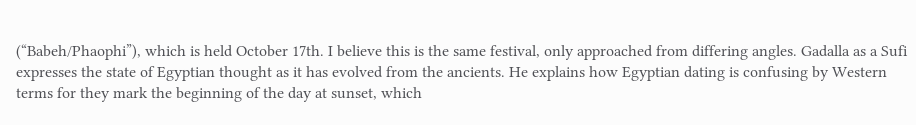(“Babeh/Phaophi”), which is held October 17th. I believe this is the same festival, only approached from differing angles. Gadalla as a Sufi expresses the state of Egyptian thought as it has evolved from the ancients. He explains how Egyptian dating is confusing by Western terms for they mark the beginning of the day at sunset, which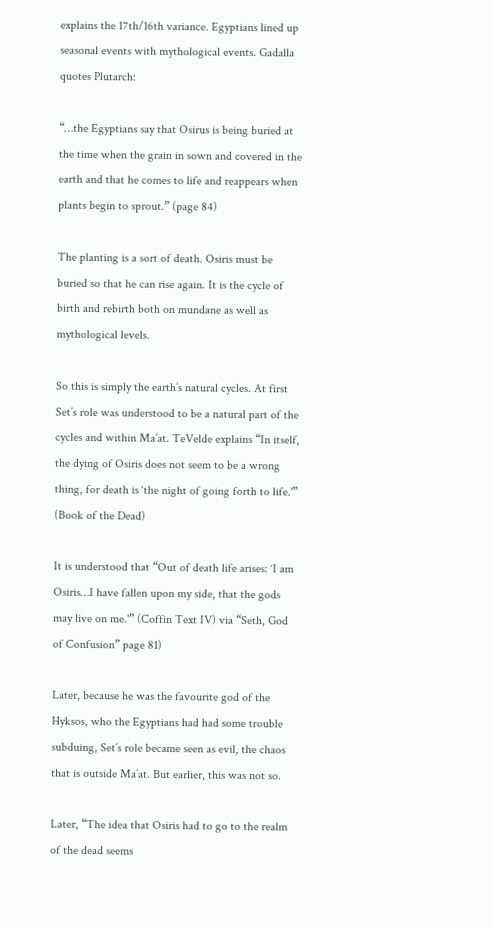explains the 17th/16th variance. Egyptians lined up seasonal events with mythological events. Gadalla quotes Plutarch:

“…the Egyptians say that Osirus is being buried at the time when the grain in sown and covered in the earth and that he comes to life and reappears when plants begin to sprout.” (page 84)

The planting is a sort of death. Osiris must be buried so that he can rise again. It is the cycle of birth and rebirth both on mundane as well as mythological levels.

So this is simply the earth’s natural cycles. At first Set’s role was understood to be a natural part of the cycles and within Ma’at. TeVelde explains “In itself, the dying of Osiris does not seem to be a wrong thing, for death is ‘the night of going forth to life.'” (Book of the Dead)

It is understood that “Out of death life arises: ‘I am Osiris…I have fallen upon my side, that the gods may live on me.'” (Coffin Text IV) via “Seth, God of Confusion” page 81)

Later, because he was the favourite god of the Hyksos, who the Egyptians had had some trouble subduing, Set’s role became seen as evil, the chaos that is outside Ma’at. But earlier, this was not so.

Later, “The idea that Osiris had to go to the realm of the dead seems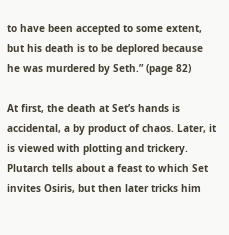to have been accepted to some extent, but his death is to be deplored because he was murdered by Seth.” (page 82)

At first, the death at Set’s hands is accidental, a by product of chaos. Later, it is viewed with plotting and trickery. Plutarch tells about a feast to which Set invites Osiris, but then later tricks him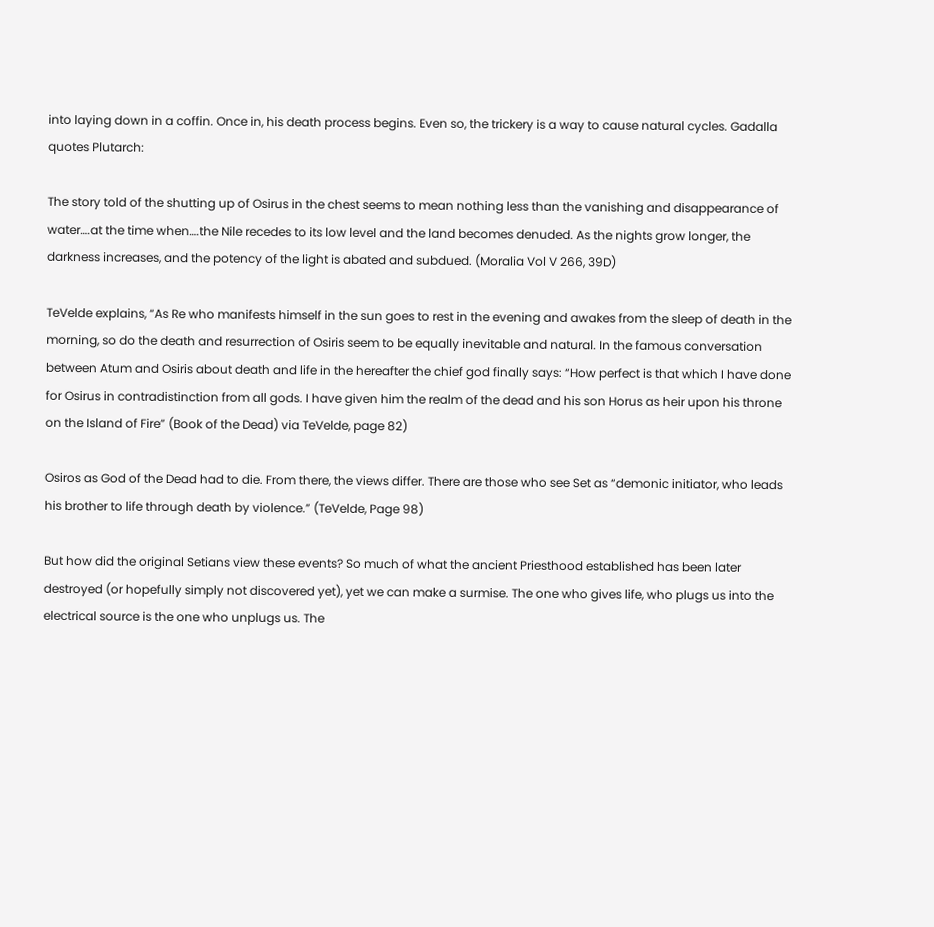into laying down in a coffin. Once in, his death process begins. Even so, the trickery is a way to cause natural cycles. Gadalla quotes Plutarch:

The story told of the shutting up of Osirus in the chest seems to mean nothing less than the vanishing and disappearance of water….at the time when….the Nile recedes to its low level and the land becomes denuded. As the nights grow longer, the darkness increases, and the potency of the light is abated and subdued. (Moralia Vol V 266, 39D)

TeVelde explains, “As Re who manifests himself in the sun goes to rest in the evening and awakes from the sleep of death in the morning, so do the death and resurrection of Osiris seem to be equally inevitable and natural. In the famous conversation between Atum and Osiris about death and life in the hereafter the chief god finally says: “How perfect is that which I have done for Osirus in contradistinction from all gods. I have given him the realm of the dead and his son Horus as heir upon his throne on the Island of Fire” (Book of the Dead) via TeVelde, page 82)

Osiros as God of the Dead had to die. From there, the views differ. There are those who see Set as “demonic initiator, who leads his brother to life through death by violence.” (TeVelde, Page 98)

But how did the original Setians view these events? So much of what the ancient Priesthood established has been later destroyed (or hopefully simply not discovered yet), yet we can make a surmise. The one who gives life, who plugs us into the electrical source is the one who unplugs us. The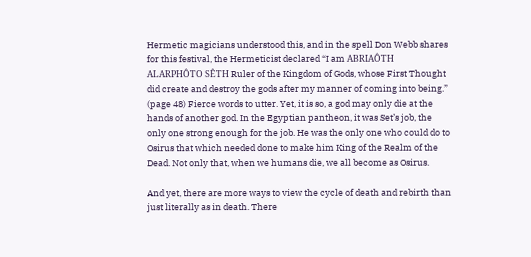Hermetic magicians understood this, and in the spell Don Webb shares for this festival, the Hermeticist declared “I am ABRIAÔTH ALARPHÔTO SÊTH Ruler of the Kingdom of Gods, whose First Thought did create and destroy the gods after my manner of coming into being.” (page 48) Fierce words to utter. Yet, it is so, a god may only die at the hands of another god. In the Egyptian pantheon, it was Set’s job, the only one strong enough for the job. He was the only one who could do to Osirus that which needed done to make him King of the Realm of the Dead. Not only that, when we humans die, we all become as Osirus.

And yet, there are more ways to view the cycle of death and rebirth than just literally as in death. There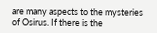are many aspects to the mysteries of Osirus. If there is the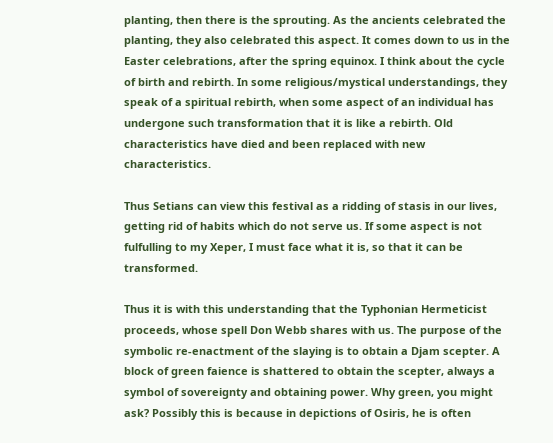planting, then there is the sprouting. As the ancients celebrated the planting, they also celebrated this aspect. It comes down to us in the Easter celebrations, after the spring equinox. I think about the cycle of birth and rebirth. In some religious/mystical understandings, they speak of a spiritual rebirth, when some aspect of an individual has undergone such transformation that it is like a rebirth. Old characteristics have died and been replaced with new characteristics.

Thus Setians can view this festival as a ridding of stasis in our lives, getting rid of habits which do not serve us. If some aspect is not fulfulling to my Xeper, I must face what it is, so that it can be transformed.

Thus it is with this understanding that the Typhonian Hermeticist proceeds, whose spell Don Webb shares with us. The purpose of the symbolic re-enactment of the slaying is to obtain a Djam scepter. A block of green faience is shattered to obtain the scepter, always a symbol of sovereignty and obtaining power. Why green, you might ask? Possibly this is because in depictions of Osiris, he is often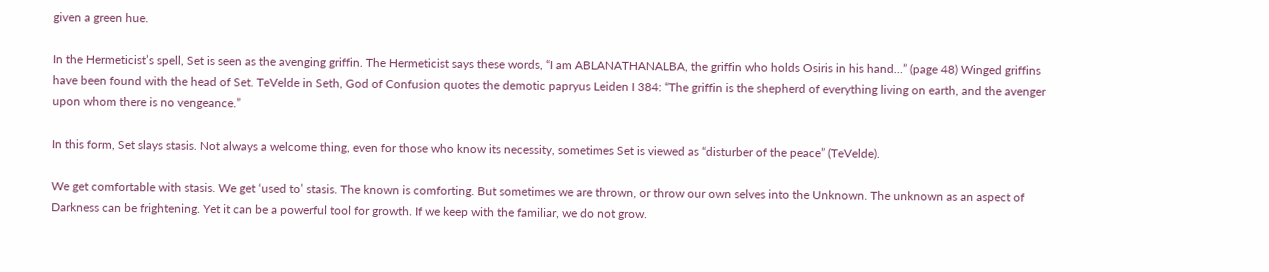given a green hue.

In the Hermeticist’s spell, Set is seen as the avenging griffin. The Hermeticist says these words, “I am ABLANATHANALBA, the griffin who holds Osiris in his hand…” (page 48) Winged griffins have been found with the head of Set. TeVelde in Seth, God of Confusion quotes the demotic papryus Leiden I 384: “The griffin is the shepherd of everything living on earth, and the avenger upon whom there is no vengeance.”

In this form, Set slays stasis. Not always a welcome thing, even for those who know its necessity, sometimes Set is viewed as “disturber of the peace” (TeVelde).

We get comfortable with stasis. We get ‘used to’ stasis. The known is comforting. But sometimes we are thrown, or throw our own selves into the Unknown. The unknown as an aspect of Darkness can be frightening. Yet it can be a powerful tool for growth. If we keep with the familiar, we do not grow.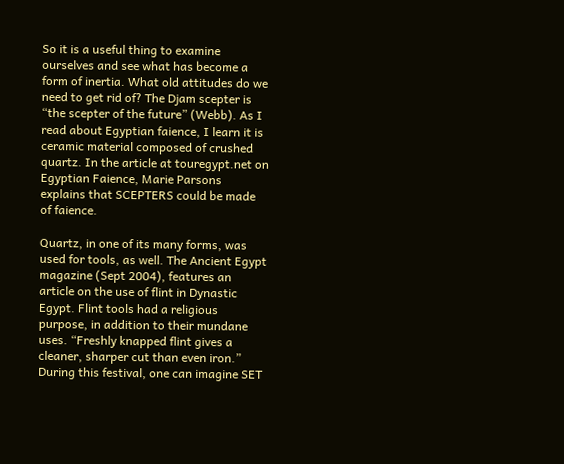So it is a useful thing to examine ourselves and see what has become a form of inertia. What old attitudes do we need to get rid of? The Djam scepter is “the scepter of the future” (Webb). As I read about Egyptian faience, I learn it is ceramic material composed of crushed quartz. In the article at touregypt.net on Egyptian Faience, Marie Parsons explains that SCEPTERS could be made of faience.

Quartz, in one of its many forms, was used for tools, as well. The Ancient Egypt magazine (Sept 2004), features an article on the use of flint in Dynastic Egypt. Flint tools had a religious purpose, in addition to their mundane uses. “Freshly knapped flint gives a cleaner, sharper cut than even iron.” During this festival, one can imagine SET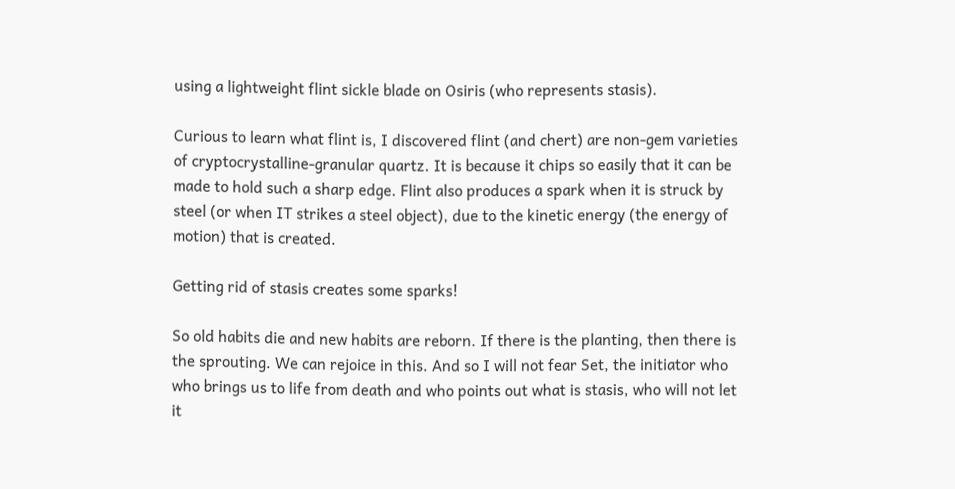using a lightweight flint sickle blade on Osiris (who represents stasis).

Curious to learn what flint is, I discovered flint (and chert) are non-gem varieties of cryptocrystalline-granular quartz. It is because it chips so easily that it can be made to hold such a sharp edge. Flint also produces a spark when it is struck by steel (or when IT strikes a steel object), due to the kinetic energy (the energy of motion) that is created.

Getting rid of stasis creates some sparks!

So old habits die and new habits are reborn. If there is the planting, then there is the sprouting. We can rejoice in this. And so I will not fear Set, the initiator who who brings us to life from death and who points out what is stasis, who will not let it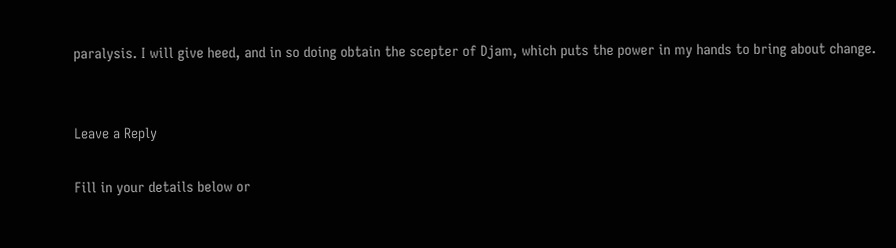paralysis. I will give heed, and in so doing obtain the scepter of Djam, which puts the power in my hands to bring about change.


Leave a Reply

Fill in your details below or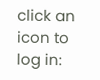click an icon to log in: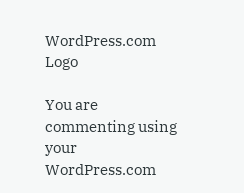WordPress.com Logo

You are commenting using your WordPress.com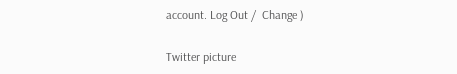account. Log Out /  Change )

Twitter picture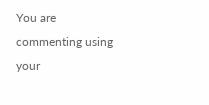You are commenting using your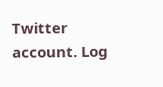Twitter account. Log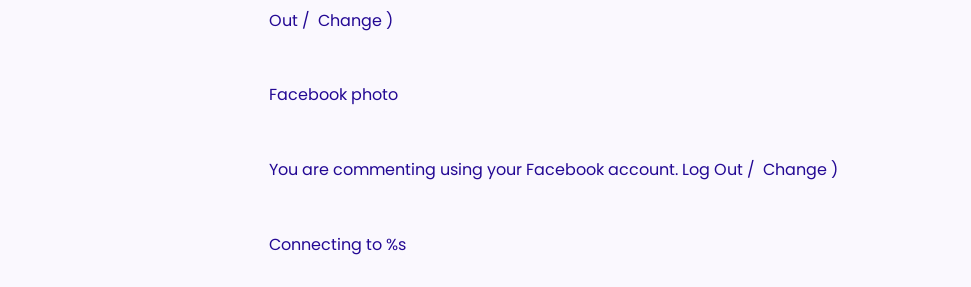Out /  Change )

Facebook photo

You are commenting using your Facebook account. Log Out /  Change )

Connecting to %s